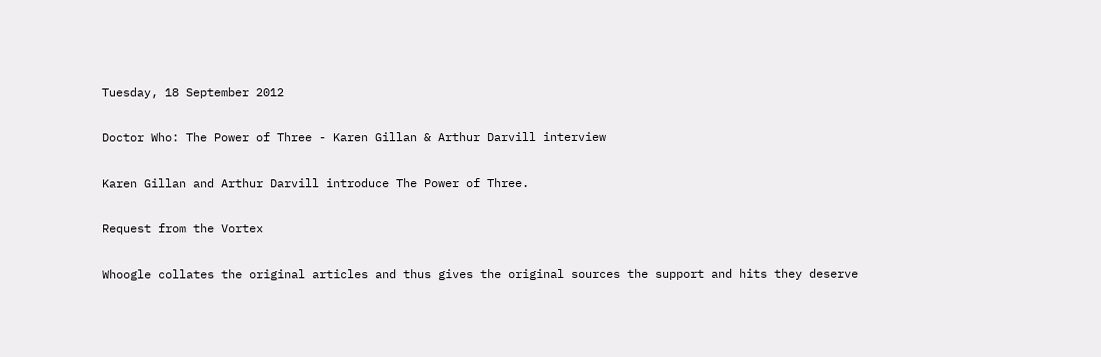Tuesday, 18 September 2012

Doctor Who: The Power of Three - Karen Gillan & Arthur Darvill interview

Karen Gillan and Arthur Darvill introduce The Power of Three.

Request from the Vortex

Whoogle collates the original articles and thus gives the original sources the support and hits they deserve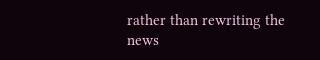rather than rewriting the news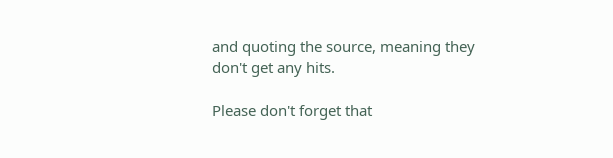and quoting the source, meaning they don't get any hits.

Please don't forget that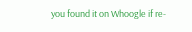you found it on Whoogle if re-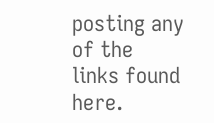posting any of the links found here.